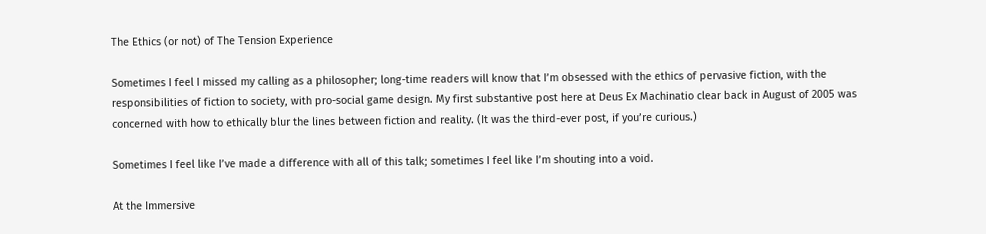The Ethics (or not) of The Tension Experience

Sometimes I feel I missed my calling as a philosopher; long-time readers will know that I’m obsessed with the ethics of pervasive fiction, with the responsibilities of fiction to society, with pro-social game design. My first substantive post here at Deus Ex Machinatio clear back in August of 2005 was concerned with how to ethically blur the lines between fiction and reality. (It was the third-ever post, if you’re curious.)

Sometimes I feel like I’ve made a difference with all of this talk; sometimes I feel like I’m shouting into a void.

At the Immersive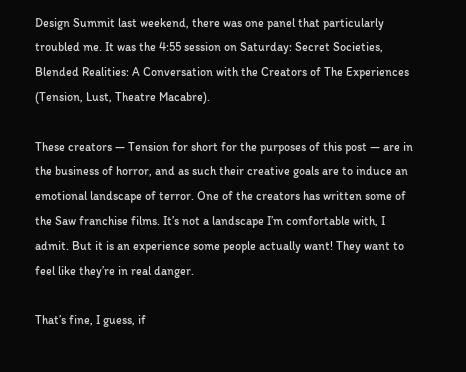Design Summit last weekend, there was one panel that particularly troubled me. It was the 4:55 session on Saturday: Secret Societies, Blended Realities: A Conversation with the Creators of The Experiences (Tension, Lust, Theatre Macabre).

These creators — Tension for short for the purposes of this post — are in the business of horror, and as such their creative goals are to induce an emotional landscape of terror. One of the creators has written some of the Saw franchise films. It’s not a landscape I’m comfortable with, I admit. But it is an experience some people actually want! They want to feel like they’re in real danger.

That’s fine, I guess, if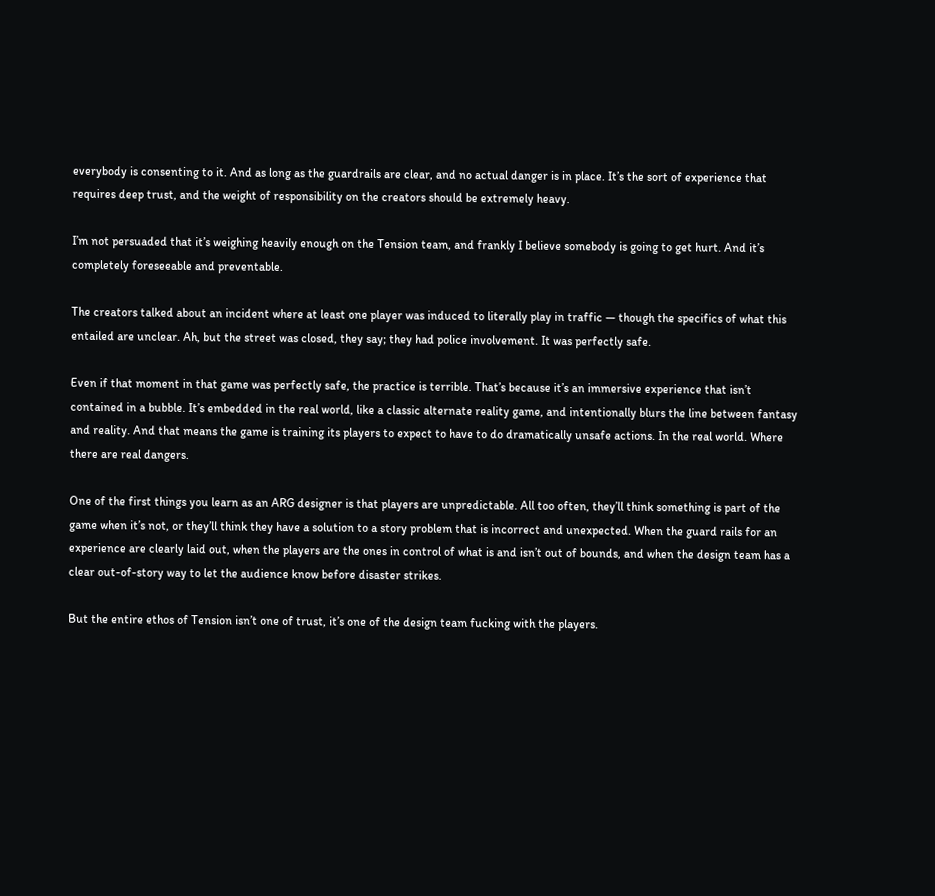everybody is consenting to it. And as long as the guardrails are clear, and no actual danger is in place. It’s the sort of experience that requires deep trust, and the weight of responsibility on the creators should be extremely heavy.

I’m not persuaded that it’s weighing heavily enough on the Tension team, and frankly I believe somebody is going to get hurt. And it’s completely foreseeable and preventable.

The creators talked about an incident where at least one player was induced to literally play in traffic — though the specifics of what this entailed are unclear. Ah, but the street was closed, they say; they had police involvement. It was perfectly safe.

Even if that moment in that game was perfectly safe, the practice is terrible. That’s because it’s an immersive experience that isn’t contained in a bubble. It’s embedded in the real world, like a classic alternate reality game, and intentionally blurs the line between fantasy and reality. And that means the game is training its players to expect to have to do dramatically unsafe actions. In the real world. Where there are real dangers.

One of the first things you learn as an ARG designer is that players are unpredictable. All too often, they’ll think something is part of the game when it’s not, or they’ll think they have a solution to a story problem that is incorrect and unexpected. When the guard rails for an experience are clearly laid out, when the players are the ones in control of what is and isn’t out of bounds, and when the design team has a clear out-of-story way to let the audience know before disaster strikes.

But the entire ethos of Tension isn’t one of trust, it’s one of the design team fucking with the players.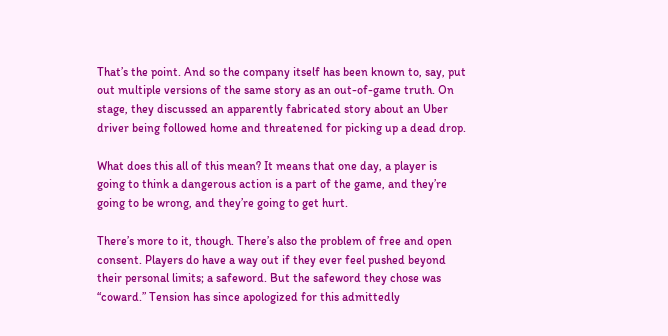That’s the point. And so the company itself has been known to, say, put out multiple versions of the same story as an out-of-game truth. On stage, they discussed an apparently fabricated story about an Uber driver being followed home and threatened for picking up a dead drop.

What does this all of this mean? It means that one day, a player is going to think a dangerous action is a part of the game, and they’re going to be wrong, and they’re going to get hurt.

There’s more to it, though. There’s also the problem of free and open consent. Players do have a way out if they ever feel pushed beyond their personal limits; a safeword. But the safeword they chose was “coward.” Tension has since apologized for this admittedly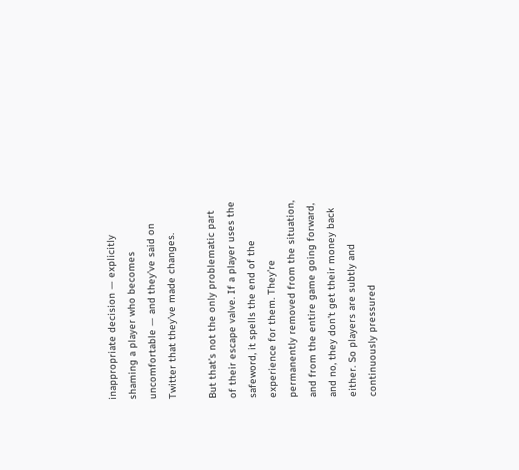inappropriate decision — explicitly shaming a player who becomes uncomfortable — and they’ve said on Twitter that they’ve made changes.

But that’s not the only problematic part of their escape valve. If a player uses the safeword, it spells the end of the experience for them. They’re permanently removed from the situation, and from the entire game going forward, and no, they don’t get their money back either. So players are subtly and continuously pressured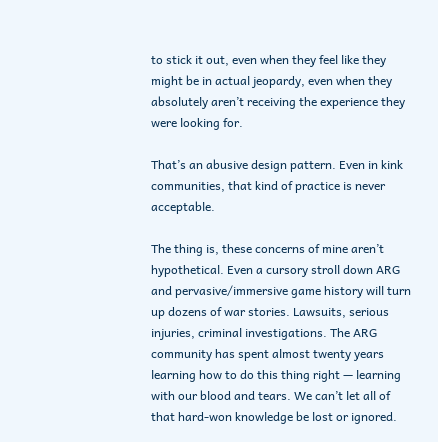to stick it out, even when they feel like they might be in actual jeopardy, even when they absolutely aren’t receiving the experience they were looking for.

That’s an abusive design pattern. Even in kink communities, that kind of practice is never acceptable.

The thing is, these concerns of mine aren’t hypothetical. Even a cursory stroll down ARG and pervasive/immersive game history will turn up dozens of war stories. Lawsuits, serious injuries, criminal investigations. The ARG community has spent almost twenty years learning how to do this thing right — learning with our blood and tears. We can’t let all of that hard-won knowledge be lost or ignored.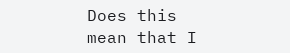Does this mean that I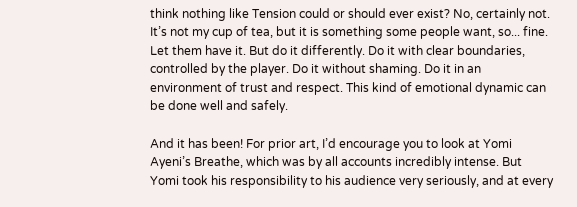think nothing like Tension could or should ever exist? No, certainly not. It’s not my cup of tea, but it is something some people want, so... fine. Let them have it. But do it differently. Do it with clear boundaries, controlled by the player. Do it without shaming. Do it in an environment of trust and respect. This kind of emotional dynamic can be done well and safely.

And it has been! For prior art, I’d encourage you to look at Yomi Ayeni’s Breathe, which was by all accounts incredibly intense. But Yomi took his responsibility to his audience very seriously, and at every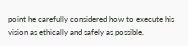point he carefully considered how to execute his vision as ethically and safely as possible.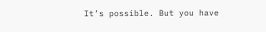It’s possible. But you have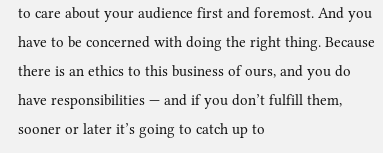to care about your audience first and foremost. And you have to be concerned with doing the right thing. Because there is an ethics to this business of ours, and you do have responsibilities — and if you don’t fulfill them, sooner or later it’s going to catch up to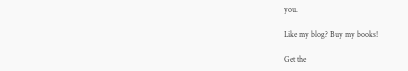you.

Like my blog? Buy my books!

Get the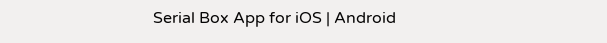Serial Box App for iOS | Android